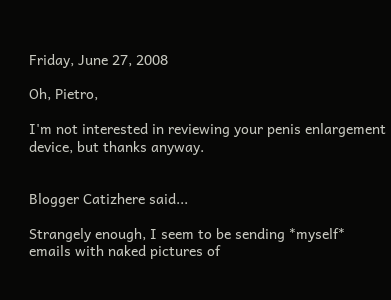Friday, June 27, 2008

Oh, Pietro,

I'm not interested in reviewing your penis enlargement device, but thanks anyway.


Blogger Catizhere said...

Strangely enough, I seem to be sending *myself* emails with naked pictures of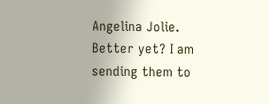Angelina Jolie.
Better yet? I am sending them to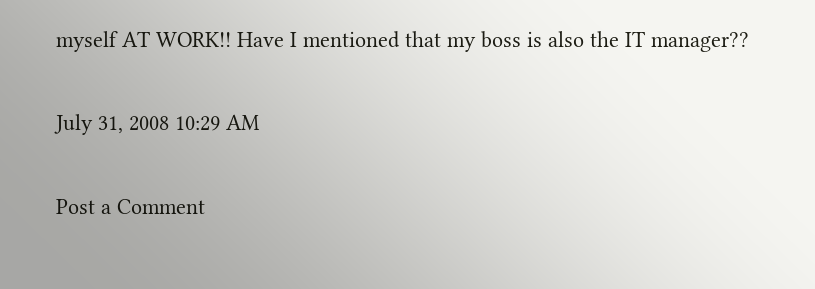myself AT WORK!! Have I mentioned that my boss is also the IT manager??

July 31, 2008 10:29 AM

Post a Comment